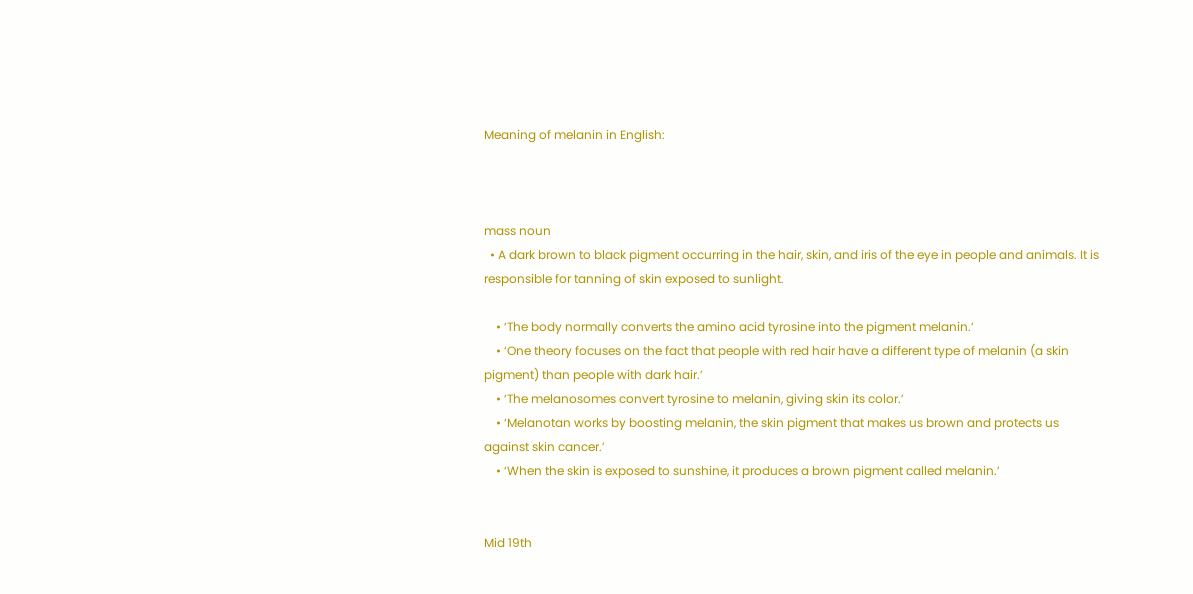Meaning of melanin in English:



mass noun
  • A dark brown to black pigment occurring in the hair, skin, and iris of the eye in people and animals. It is responsible for tanning of skin exposed to sunlight.

    • ‘The body normally converts the amino acid tyrosine into the pigment melanin.’
    • ‘One theory focuses on the fact that people with red hair have a different type of melanin (a skin pigment) than people with dark hair.’
    • ‘The melanosomes convert tyrosine to melanin, giving skin its color.’
    • ‘Melanotan works by boosting melanin, the skin pigment that makes us brown and protects us against skin cancer.’
    • ‘When the skin is exposed to sunshine, it produces a brown pigment called melanin.’


Mid 19th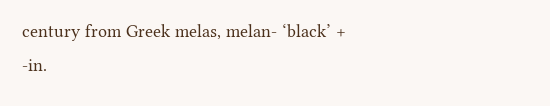century from Greek melas, melan- ‘black’ + -in.